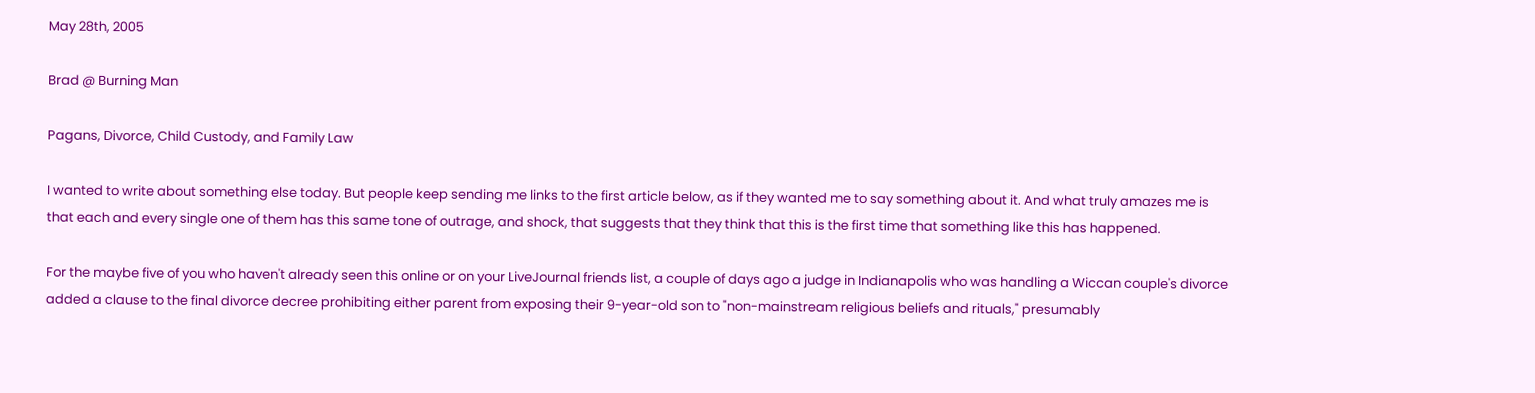May 28th, 2005

Brad @ Burning Man

Pagans, Divorce, Child Custody, and Family Law

I wanted to write about something else today. But people keep sending me links to the first article below, as if they wanted me to say something about it. And what truly amazes me is that each and every single one of them has this same tone of outrage, and shock, that suggests that they think that this is the first time that something like this has happened.

For the maybe five of you who haven't already seen this online or on your LiveJournal friends list, a couple of days ago a judge in Indianapolis who was handling a Wiccan couple's divorce added a clause to the final divorce decree prohibiting either parent from exposing their 9-year-old son to "non-mainstream religious beliefs and rituals," presumably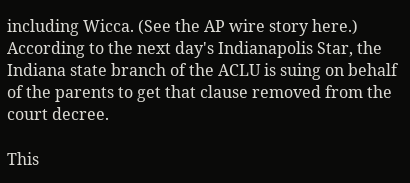including Wicca. (See the AP wire story here.) According to the next day's Indianapolis Star, the Indiana state branch of the ACLU is suing on behalf of the parents to get that clause removed from the court decree.

This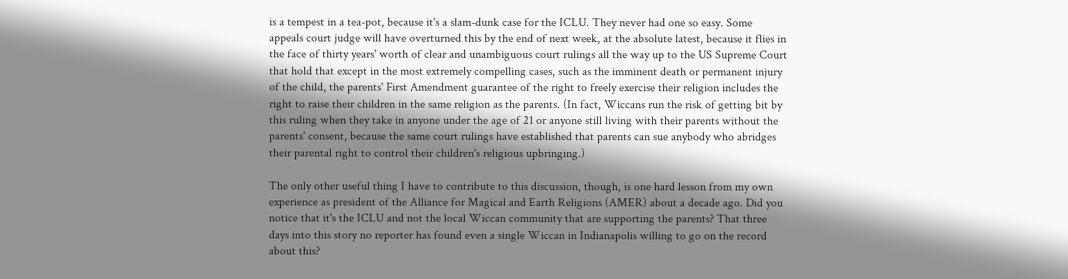is a tempest in a tea-pot, because it's a slam-dunk case for the ICLU. They never had one so easy. Some appeals court judge will have overturned this by the end of next week, at the absolute latest, because it flies in the face of thirty years' worth of clear and unambiguous court rulings all the way up to the US Supreme Court that hold that except in the most extremely compelling cases, such as the imminent death or permanent injury of the child, the parents' First Amendment guarantee of the right to freely exercise their religion includes the right to raise their children in the same religion as the parents. (In fact, Wiccans run the risk of getting bit by this ruling when they take in anyone under the age of 21 or anyone still living with their parents without the parents' consent, because the same court rulings have established that parents can sue anybody who abridges their parental right to control their children's religious upbringing.)

The only other useful thing I have to contribute to this discussion, though, is one hard lesson from my own experience as president of the Alliance for Magical and Earth Religions (AMER) about a decade ago. Did you notice that it's the ICLU and not the local Wiccan community that are supporting the parents? That three days into this story no reporter has found even a single Wiccan in Indianapolis willing to go on the record about this?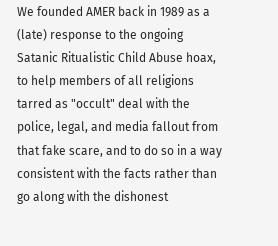We founded AMER back in 1989 as a (late) response to the ongoing Satanic Ritualistic Child Abuse hoax, to help members of all religions tarred as "occult" deal with the police, legal, and media fallout from that fake scare, and to do so in a way consistent with the facts rather than go along with the dishonest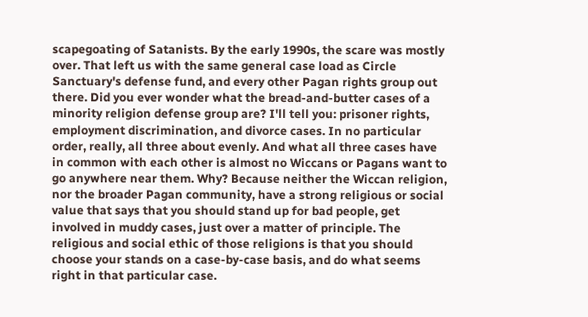scapegoating of Satanists. By the early 1990s, the scare was mostly over. That left us with the same general case load as Circle Sanctuary's defense fund, and every other Pagan rights group out there. Did you ever wonder what the bread-and-butter cases of a minority religion defense group are? I'll tell you: prisoner rights, employment discrimination, and divorce cases. In no particular order, really, all three about evenly. And what all three cases have in common with each other is almost no Wiccans or Pagans want to go anywhere near them. Why? Because neither the Wiccan religion, nor the broader Pagan community, have a strong religious or social value that says that you should stand up for bad people, get involved in muddy cases, just over a matter of principle. The religious and social ethic of those religions is that you should choose your stands on a case-by-case basis, and do what seems right in that particular case.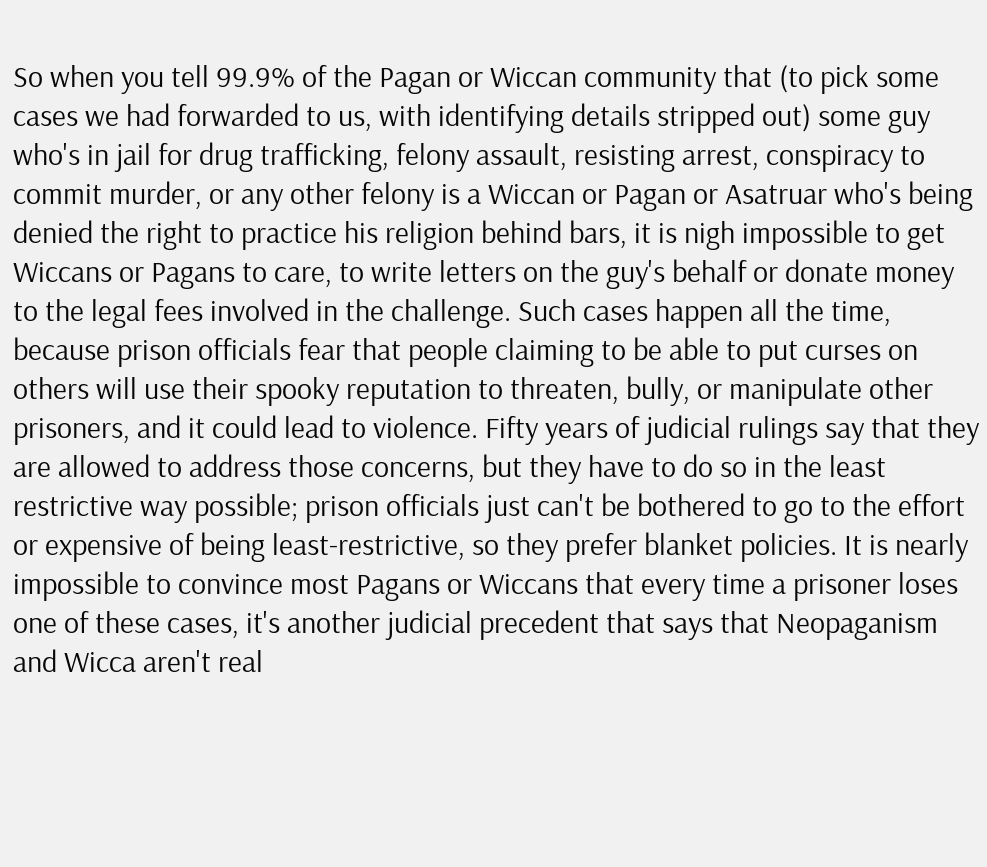So when you tell 99.9% of the Pagan or Wiccan community that (to pick some cases we had forwarded to us, with identifying details stripped out) some guy who's in jail for drug trafficking, felony assault, resisting arrest, conspiracy to commit murder, or any other felony is a Wiccan or Pagan or Asatruar who's being denied the right to practice his religion behind bars, it is nigh impossible to get Wiccans or Pagans to care, to write letters on the guy's behalf or donate money to the legal fees involved in the challenge. Such cases happen all the time, because prison officials fear that people claiming to be able to put curses on others will use their spooky reputation to threaten, bully, or manipulate other prisoners, and it could lead to violence. Fifty years of judicial rulings say that they are allowed to address those concerns, but they have to do so in the least restrictive way possible; prison officials just can't be bothered to go to the effort or expensive of being least-restrictive, so they prefer blanket policies. It is nearly impossible to convince most Pagans or Wiccans that every time a prisoner loses one of these cases, it's another judicial precedent that says that Neopaganism and Wicca aren't real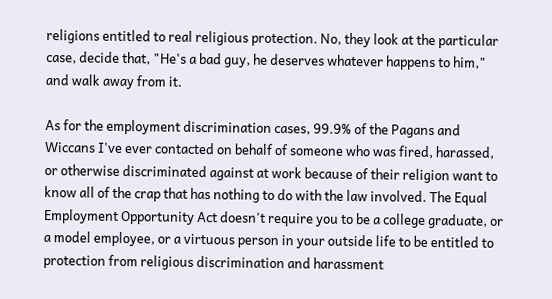religions entitled to real religious protection. No, they look at the particular case, decide that, "He's a bad guy, he deserves whatever happens to him," and walk away from it.

As for the employment discrimination cases, 99.9% of the Pagans and Wiccans I've ever contacted on behalf of someone who was fired, harassed, or otherwise discriminated against at work because of their religion want to know all of the crap that has nothing to do with the law involved. The Equal Employment Opportunity Act doesn't require you to be a college graduate, or a model employee, or a virtuous person in your outside life to be entitled to protection from religious discrimination and harassment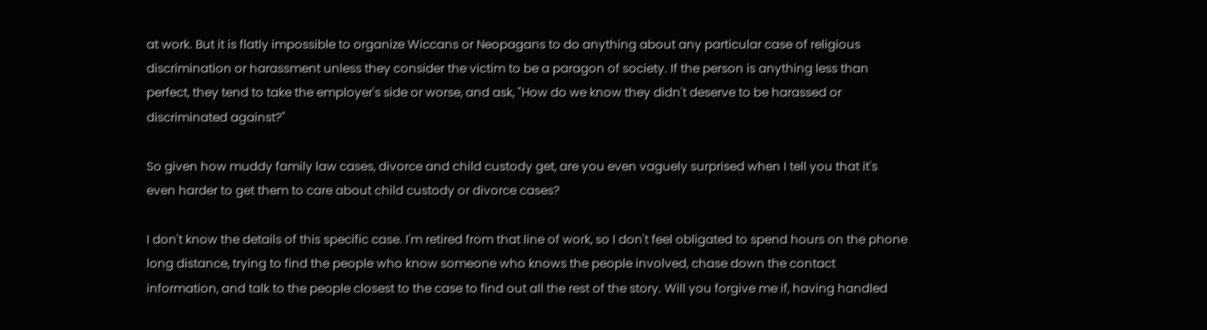at work. But it is flatly impossible to organize Wiccans or Neopagans to do anything about any particular case of religious discrimination or harassment unless they consider the victim to be a paragon of society. If the person is anything less than perfect, they tend to take the employer's side or worse, and ask, "How do we know they didn't deserve to be harassed or discriminated against?"

So given how muddy family law cases, divorce and child custody get, are you even vaguely surprised when I tell you that it's even harder to get them to care about child custody or divorce cases?

I don't know the details of this specific case. I'm retired from that line of work, so I don't feel obligated to spend hours on the phone long distance, trying to find the people who know someone who knows the people involved, chase down the contact information, and talk to the people closest to the case to find out all the rest of the story. Will you forgive me if, having handled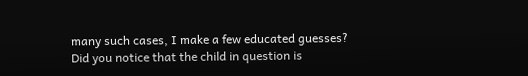many such cases, I make a few educated guesses? Did you notice that the child in question is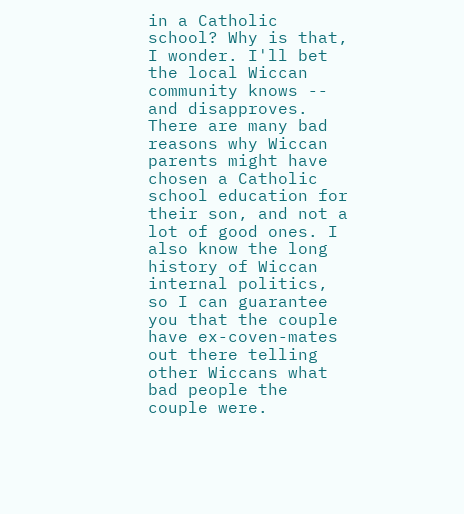in a Catholic school? Why is that, I wonder. I'll bet the local Wiccan community knows -- and disapproves. There are many bad reasons why Wiccan parents might have chosen a Catholic school education for their son, and not a lot of good ones. I also know the long history of Wiccan internal politics, so I can guarantee you that the couple have ex-coven-mates out there telling other Wiccans what bad people the couple were.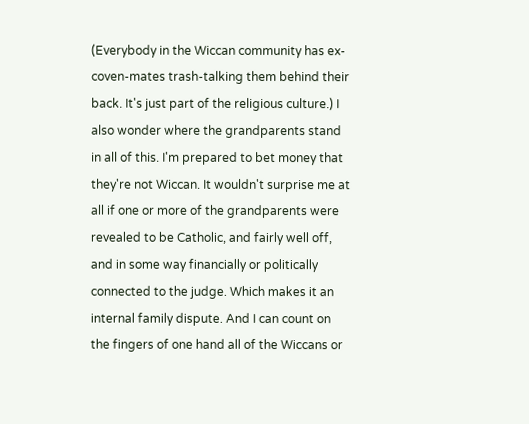(Everybody in the Wiccan community has ex-coven-mates trash-talking them behind their back. It's just part of the religious culture.) I also wonder where the grandparents stand in all of this. I'm prepared to bet money that they're not Wiccan. It wouldn't surprise me at all if one or more of the grandparents were revealed to be Catholic, and fairly well off, and in some way financially or politically connected to the judge. Which makes it an internal family dispute. And I can count on the fingers of one hand all of the Wiccans or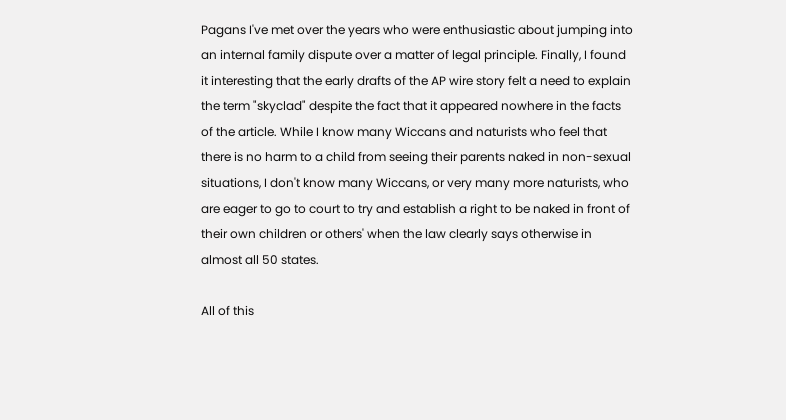Pagans I've met over the years who were enthusiastic about jumping into an internal family dispute over a matter of legal principle. Finally, I found it interesting that the early drafts of the AP wire story felt a need to explain the term "skyclad" despite the fact that it appeared nowhere in the facts of the article. While I know many Wiccans and naturists who feel that there is no harm to a child from seeing their parents naked in non-sexual situations, I don't know many Wiccans, or very many more naturists, who are eager to go to court to try and establish a right to be naked in front of their own children or others' when the law clearly says otherwise in almost all 50 states.

All of this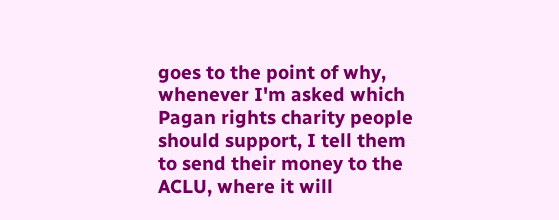goes to the point of why, whenever I'm asked which Pagan rights charity people should support, I tell them to send their money to the ACLU, where it will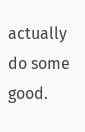actually do some good.